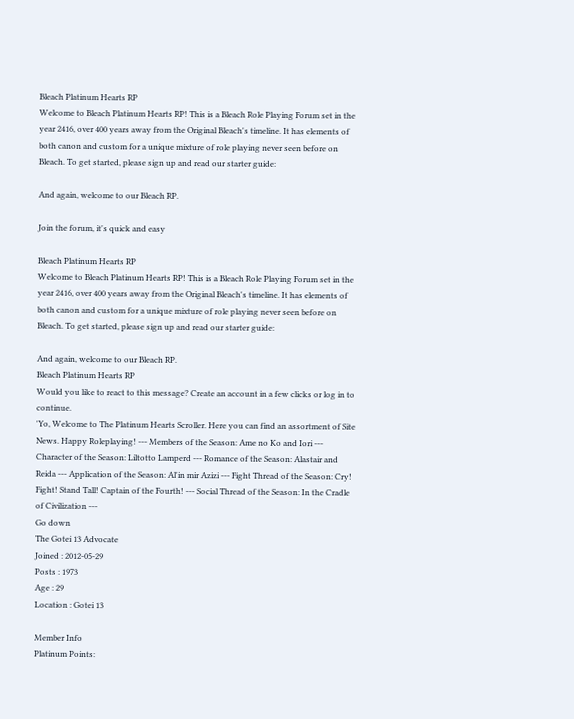Bleach Platinum Hearts RP
Welcome to Bleach Platinum Hearts RP! This is a Bleach Role Playing Forum set in the year 2416, over 400 years away from the Original Bleach's timeline. It has elements of both canon and custom for a unique mixture of role playing never seen before on Bleach. To get started, please sign up and read our starter guide:

And again, welcome to our Bleach RP.

Join the forum, it's quick and easy

Bleach Platinum Hearts RP
Welcome to Bleach Platinum Hearts RP! This is a Bleach Role Playing Forum set in the year 2416, over 400 years away from the Original Bleach's timeline. It has elements of both canon and custom for a unique mixture of role playing never seen before on Bleach. To get started, please sign up and read our starter guide:

And again, welcome to our Bleach RP.
Bleach Platinum Hearts RP
Would you like to react to this message? Create an account in a few clicks or log in to continue.
'Yo, Welcome to The Platinum Hearts Scroller. Here you can find an assortment of Site News. Happy Roleplaying! --- Members of the Season: Ame no Ko and Iori --- Character of the Season: Liltotto Lamperd --- Romance of the Season: Alastair and Reida --- Application of the Season: Al'in mir Azizi --- Fight Thread of the Season: Cry! Fight! Stand Tall! Captain of the Fourth! --- Social Thread of the Season: In the Cradle of Civilization ---
Go down
The Gotei 13 Advocate
Joined : 2012-05-29
Posts : 1973
Age : 29
Location : Gotei 13

Member Info
Platinum Points: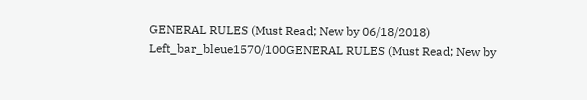GENERAL RULES (Must Read; New by 06/18/2018) Left_bar_bleue1570/100GENERAL RULES (Must Read; New by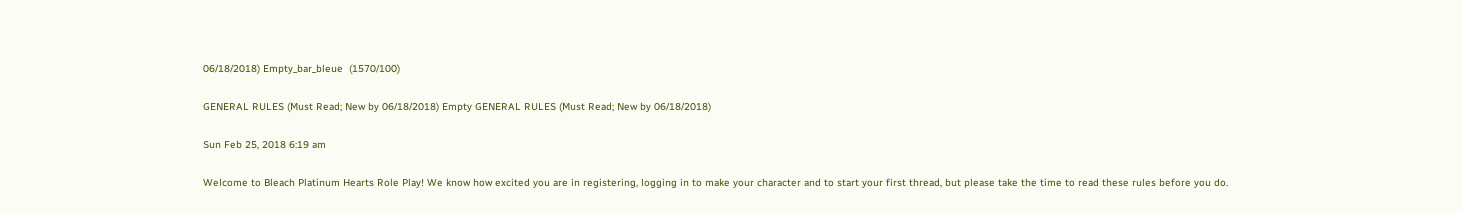06/18/2018) Empty_bar_bleue  (1570/100)

GENERAL RULES (Must Read; New by 06/18/2018) Empty GENERAL RULES (Must Read; New by 06/18/2018)

Sun Feb 25, 2018 6:19 am

Welcome to Bleach Platinum Hearts Role Play! We know how excited you are in registering, logging in to make your character and to start your first thread, but please take the time to read these rules before you do.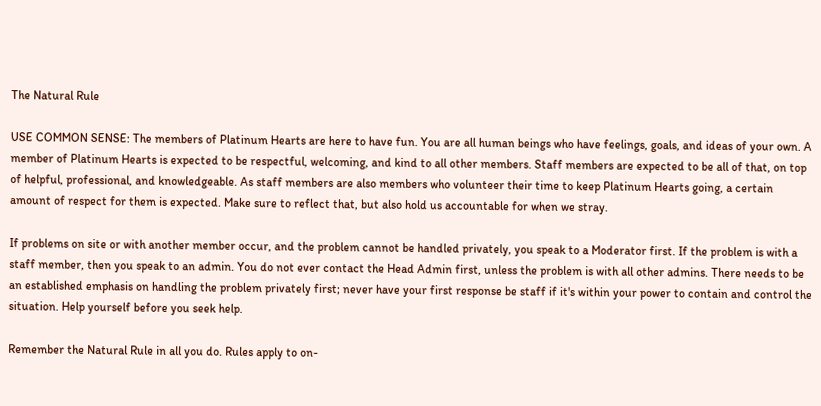The Natural Rule

USE COMMON SENSE: The members of Platinum Hearts are here to have fun. You are all human beings who have feelings, goals, and ideas of your own. A member of Platinum Hearts is expected to be respectful, welcoming, and kind to all other members. Staff members are expected to be all of that, on top of helpful, professional, and knowledgeable. As staff members are also members who volunteer their time to keep Platinum Hearts going, a certain amount of respect for them is expected. Make sure to reflect that, but also hold us accountable for when we stray.

If problems on site or with another member occur, and the problem cannot be handled privately, you speak to a Moderator first. If the problem is with a staff member, then you speak to an admin. You do not ever contact the Head Admin first, unless the problem is with all other admins. There needs to be an established emphasis on handling the problem privately first; never have your first response be staff if it's within your power to contain and control the situation. Help yourself before you seek help.

Remember the Natural Rule in all you do. Rules apply to on-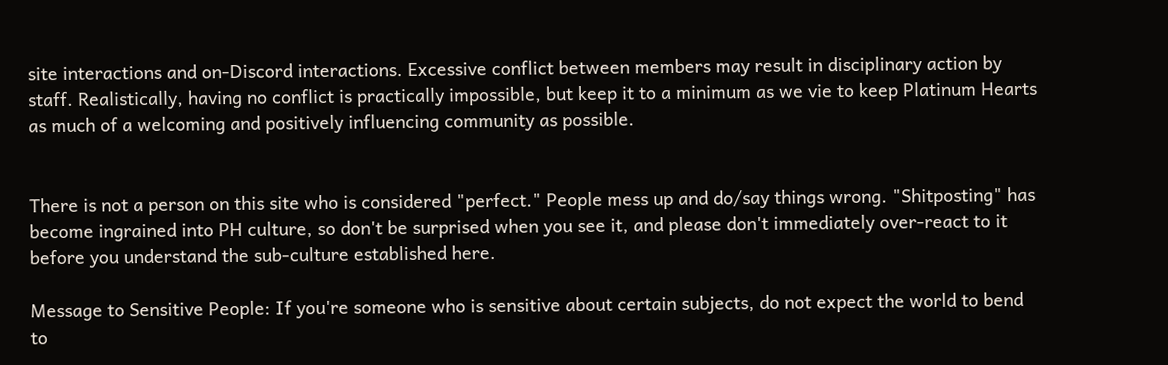site interactions and on-Discord interactions. Excessive conflict between members may result in disciplinary action by staff. Realistically, having no conflict is practically impossible, but keep it to a minimum as we vie to keep Platinum Hearts as much of a welcoming and positively influencing community as possible.


There is not a person on this site who is considered "perfect." People mess up and do/say things wrong. "Shitposting" has become ingrained into PH culture, so don't be surprised when you see it, and please don't immediately over-react to it before you understand the sub-culture established here.

Message to Sensitive People: If you're someone who is sensitive about certain subjects, do not expect the world to bend to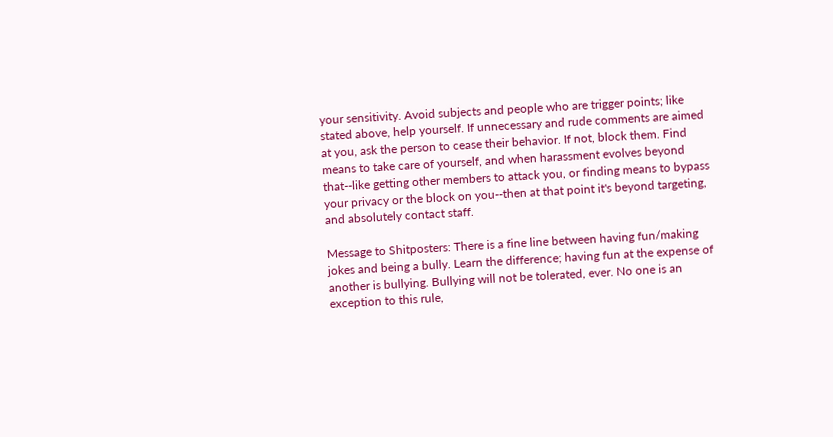your sensitivity. Avoid subjects and people who are trigger points; like stated above, help yourself. If unnecessary and rude comments are aimed at you, ask the person to cease their behavior. If not, block them. Find means to take care of yourself, and when harassment evolves beyond that--like getting other members to attack you, or finding means to bypass your privacy or the block on you--then at that point it's beyond targeting, and absolutely contact staff.

Message to Shitposters: There is a fine line between having fun/making jokes and being a bully. Learn the difference; having fun at the expense of another is bullying. Bullying will not be tolerated, ever. No one is an exception to this rule,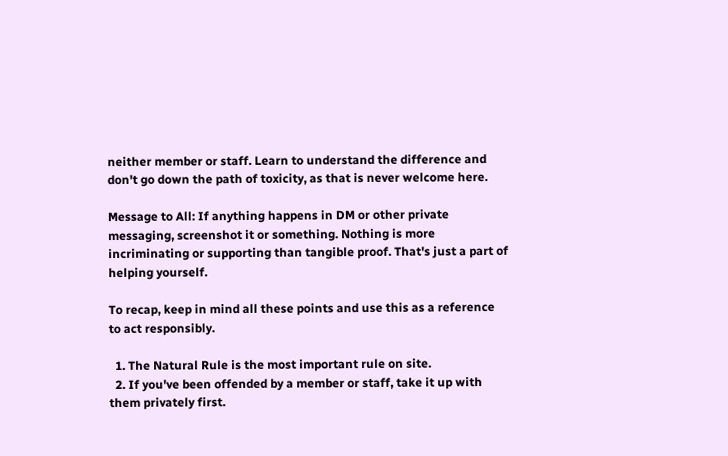neither member or staff. Learn to understand the difference and don't go down the path of toxicity, as that is never welcome here.

Message to All: If anything happens in DM or other private messaging, screenshot it or something. Nothing is more incriminating or supporting than tangible proof. That's just a part of helping yourself.

To recap, keep in mind all these points and use this as a reference to act responsibly.

  1. The Natural Rule is the most important rule on site.
  2. If you've been offended by a member or staff, take it up with them privately first.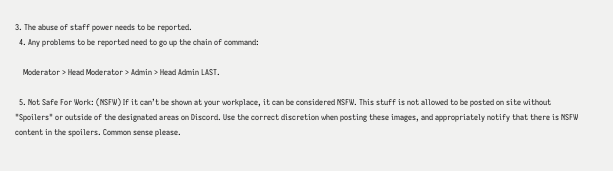3. The abuse of staff power needs to be reported.
  4. Any problems to be reported need to go up the chain of command:

    Moderator > Head Moderator > Admin > Head Admin LAST.

  5. Not Safe For Work: (NSFW) If it can’t be shown at your workplace, it can be considered NSFW. This stuff is not allowed to be posted on site without "Spoilers" or outside of the designated areas on Discord. Use the correct discretion when posting these images, and appropriately notify that there is NSFW content in the spoilers. Common sense please.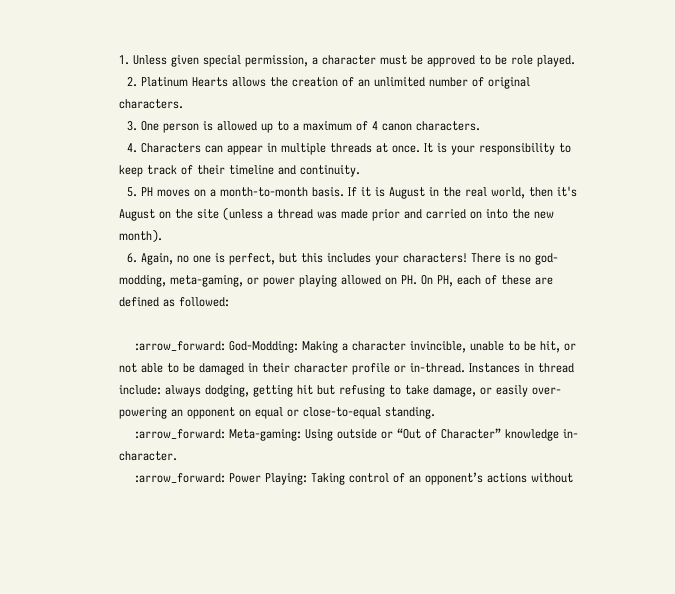1. Unless given special permission, a character must be approved to be role played.
  2. Platinum Hearts allows the creation of an unlimited number of original characters.
  3. One person is allowed up to a maximum of 4 canon characters.
  4. Characters can appear in multiple threads at once. It is your responsibility to keep track of their timeline and continuity.
  5. PH moves on a month-to-month basis. If it is August in the real world, then it's August on the site (unless a thread was made prior and carried on into the new month).
  6. Again, no one is perfect, but this includes your characters! There is no god-modding, meta-gaming, or power playing allowed on PH. On PH, each of these are defined as followed:

    :arrow_forward: God-Modding: Making a character invincible, unable to be hit, or not able to be damaged in their character profile or in-thread. Instances in thread include: always dodging, getting hit but refusing to take damage, or easily over-powering an opponent on equal or close-to-equal standing.
    :arrow_forward: Meta-gaming: Using outside or “Out of Character” knowledge in-character.
    :arrow_forward: Power Playing: Taking control of an opponent’s actions without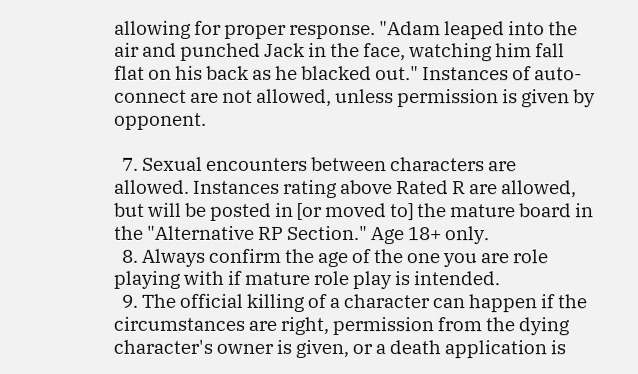allowing for proper response. "Adam leaped into the air and punched Jack in the face, watching him fall flat on his back as he blacked out." Instances of auto-connect are not allowed, unless permission is given by opponent.

  7. Sexual encounters between characters are allowed. Instances rating above Rated R are allowed, but will be posted in [or moved to] the mature board in the "Alternative RP Section." Age 18+ only.
  8. Always confirm the age of the one you are role playing with if mature role play is intended.
  9. The official killing of a character can happen if the circumstances are right, permission from the dying character's owner is given, or a death application is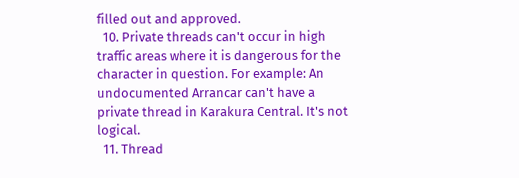filled out and approved.
  10. Private threads can't occur in high traffic areas where it is dangerous for the character in question. For example: An undocumented Arrancar can't have a private thread in Karakura Central. It's not logical.
  11. Thread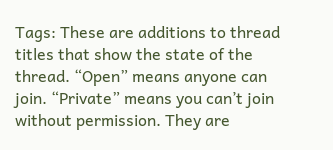Tags: These are additions to thread titles that show the state of the thread. “Open” means anyone can join. “Private” means you can’t join without permission. They are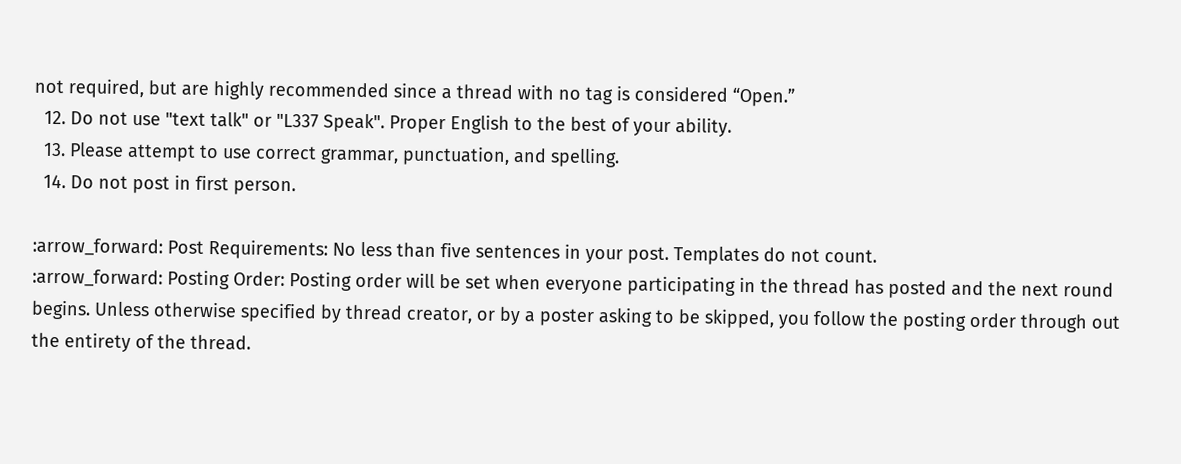not required, but are highly recommended since a thread with no tag is considered “Open.”
  12. Do not use "text talk" or "L337 Speak". Proper English to the best of your ability.
  13. Please attempt to use correct grammar, punctuation, and spelling.
  14. Do not post in first person.

:arrow_forward: Post Requirements: No less than five sentences in your post. Templates do not count.
:arrow_forward: Posting Order: Posting order will be set when everyone participating in the thread has posted and the next round begins. Unless otherwise specified by thread creator, or by a poster asking to be skipped, you follow the posting order through out the entirety of the thread.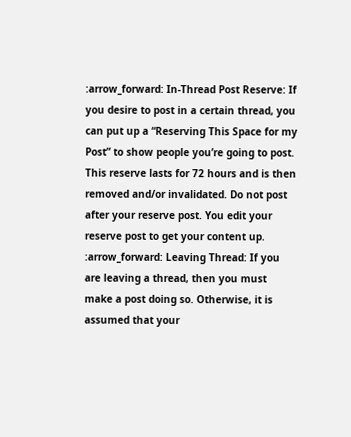:arrow_forward: In-Thread Post Reserve: If you desire to post in a certain thread, you can put up a “Reserving This Space for my Post” to show people you’re going to post. This reserve lasts for 72 hours and is then removed and/or invalidated. Do not post after your reserve post. You edit your reserve post to get your content up.
:arrow_forward: Leaving Thread: If you are leaving a thread, then you must make a post doing so. Otherwise, it is assumed that your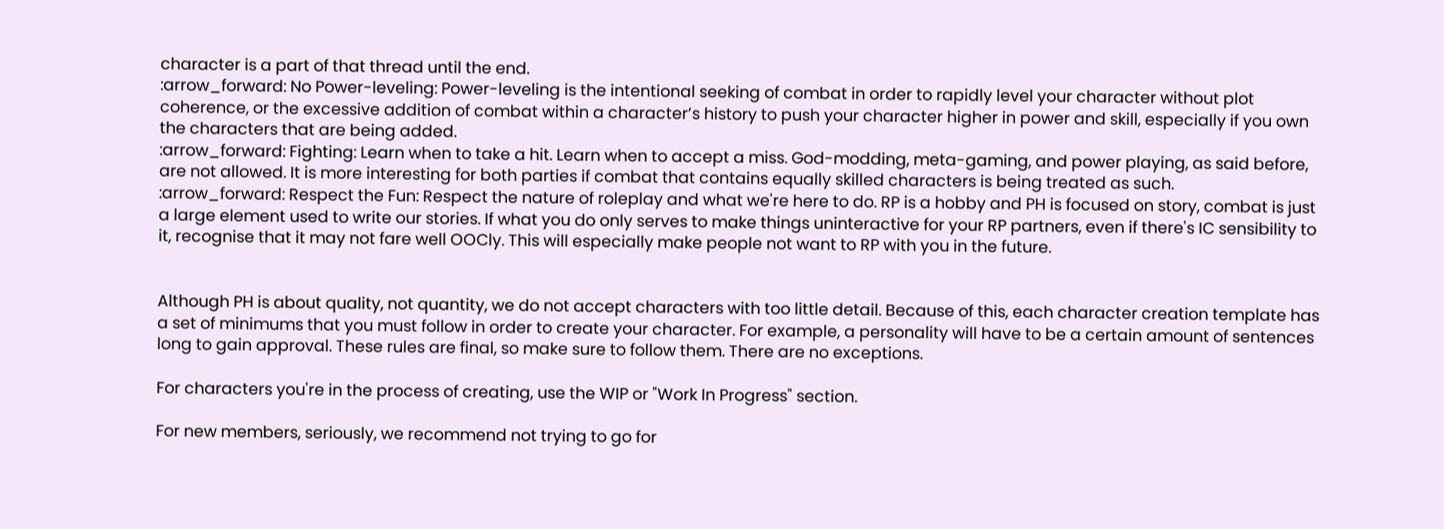character is a part of that thread until the end.
:arrow_forward: No Power-leveling: Power-leveling is the intentional seeking of combat in order to rapidly level your character without plot coherence, or the excessive addition of combat within a character’s history to push your character higher in power and skill, especially if you own the characters that are being added.
:arrow_forward: Fighting: Learn when to take a hit. Learn when to accept a miss. God-modding, meta-gaming, and power playing, as said before, are not allowed. It is more interesting for both parties if combat that contains equally skilled characters is being treated as such.
:arrow_forward: Respect the Fun: Respect the nature of roleplay and what we're here to do. RP is a hobby and PH is focused on story, combat is just a large element used to write our stories. If what you do only serves to make things uninteractive for your RP partners, even if there's IC sensibility to it, recognise that it may not fare well OOCly. This will especially make people not want to RP with you in the future.


Although PH is about quality, not quantity, we do not accept characters with too little detail. Because of this, each character creation template has a set of minimums that you must follow in order to create your character. For example, a personality will have to be a certain amount of sentences long to gain approval. These rules are final, so make sure to follow them. There are no exceptions.

For characters you're in the process of creating, use the WIP or "Work In Progress" section.

For new members, seriously, we recommend not trying to go for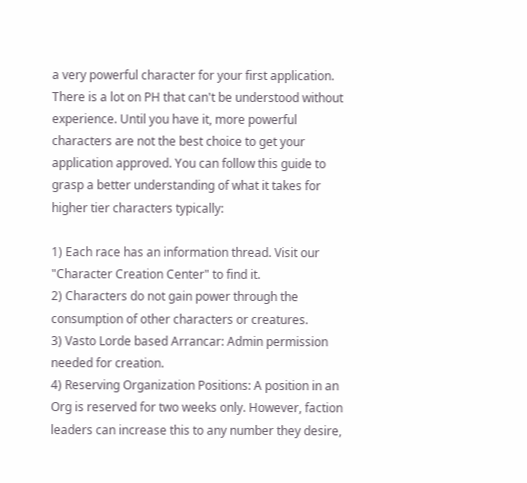a very powerful character for your first application. There is a lot on PH that can't be understood without experience. Until you have it, more powerful characters are not the best choice to get your application approved. You can follow this guide to grasp a better understanding of what it takes for higher tier characters typically:

1) Each race has an information thread. Visit our "Character Creation Center" to find it.
2) Characters do not gain power through the consumption of other characters or creatures.
3) Vasto Lorde based Arrancar: Admin permission needed for creation.
4) Reserving Organization Positions: A position in an Org is reserved for two weeks only. However, faction leaders can increase this to any number they desire,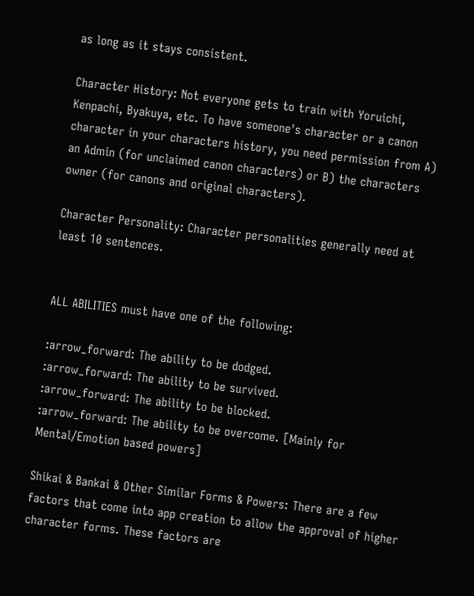as long as it stays consistent.

Character History: Not everyone gets to train with Yoruichi, Kenpachi, Byakuya, etc. To have someone's character or a canon character in your characters history, you need permission from A) an Admin (for unclaimed canon characters) or B) the characters owner (for canons and original characters).

Character Personality: Character personalities generally need at least 10 sentences.


ALL ABILITIES must have one of the following:

:arrow_forward: The ability to be dodged.
:arrow_forward: The ability to be survived.
:arrow_forward: The ability to be blocked.
:arrow_forward: The ability to be overcome. [Mainly for Mental/Emotion based powers]

Shikai & Bankai & Other Similar Forms & Powers: There are a few factors that come into app creation to allow the approval of higher character forms. These factors are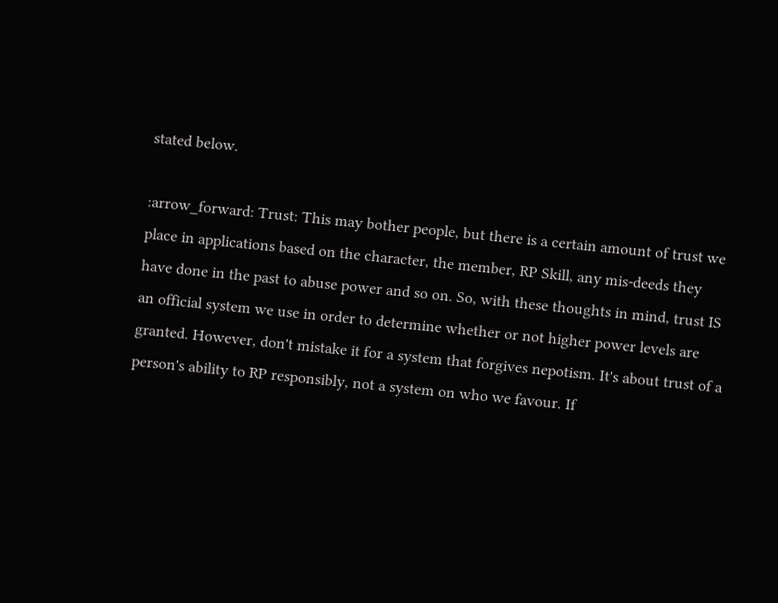stated below.

:arrow_forward: Trust: This may bother people, but there is a certain amount of trust we place in applications based on the character, the member, RP Skill, any mis-deeds they have done in the past to abuse power and so on. So, with these thoughts in mind, trust IS an official system we use in order to determine whether or not higher power levels are granted. However, don't mistake it for a system that forgives nepotism. It's about trust of a person's ability to RP responsibly, not a system on who we favour. If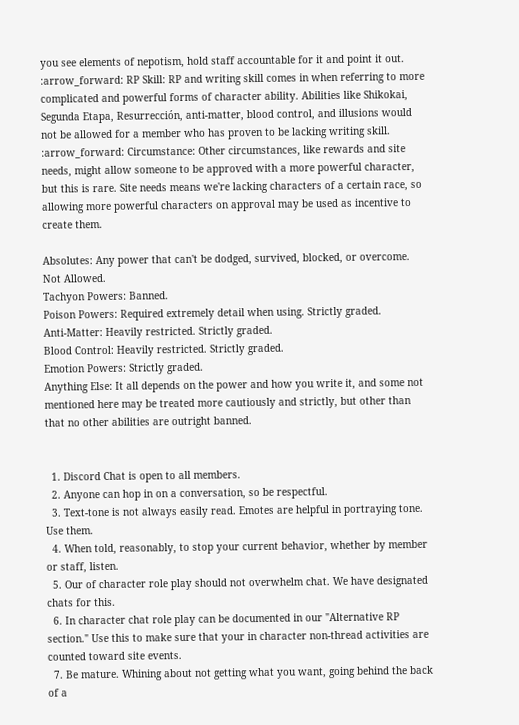you see elements of nepotism, hold staff accountable for it and point it out.
:arrow_forward: RP Skill: RP and writing skill comes in when referring to more complicated and powerful forms of character ability. Abilities like Shikokai, Segunda Etapa, Resurrección, anti-matter, blood control, and illusions would not be allowed for a member who has proven to be lacking writing skill.
:arrow_forward: Circumstance: Other circumstances, like rewards and site needs, might allow someone to be approved with a more powerful character, but this is rare. Site needs means we're lacking characters of a certain race, so allowing more powerful characters on approval may be used as incentive to create them.

Absolutes: Any power that can't be dodged, survived, blocked, or overcome. Not Allowed.
Tachyon Powers: Banned.
Poison Powers: Required extremely detail when using. Strictly graded.
Anti-Matter: Heavily restricted. Strictly graded.
Blood Control: Heavily restricted. Strictly graded.
Emotion Powers: Strictly graded.
Anything Else: It all depends on the power and how you write it, and some not mentioned here may be treated more cautiously and strictly, but other than that no other abilities are outright banned.


  1. Discord Chat is open to all members.
  2. Anyone can hop in on a conversation, so be respectful.
  3. Text-tone is not always easily read. Emotes are helpful in portraying tone. Use them.
  4. When told, reasonably, to stop your current behavior, whether by member or staff, listen.
  5. Our of character role play should not overwhelm chat. We have designated chats for this.
  6. In character chat role play can be documented in our "Alternative RP section." Use this to make sure that your in character non-thread activities are counted toward site events.
  7. Be mature. Whining about not getting what you want, going behind the back of a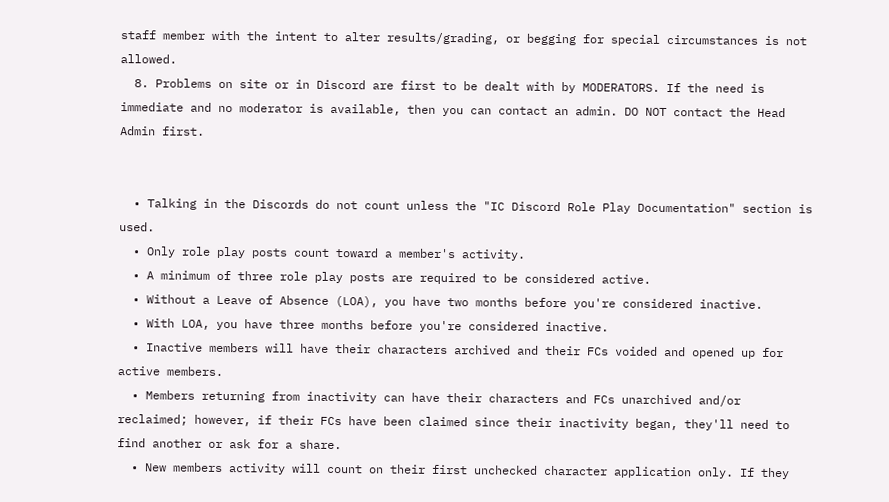staff member with the intent to alter results/grading, or begging for special circumstances is not allowed.
  8. Problems on site or in Discord are first to be dealt with by MODERATORS. If the need is immediate and no moderator is available, then you can contact an admin. DO NOT contact the Head Admin first.


  • Talking in the Discords do not count unless the "IC Discord Role Play Documentation" section is used.
  • Only role play posts count toward a member's activity.
  • A minimum of three role play posts are required to be considered active.
  • Without a Leave of Absence (LOA), you have two months before you're considered inactive.
  • With LOA, you have three months before you're considered inactive.
  • Inactive members will have their characters archived and their FCs voided and opened up for active members.
  • Members returning from inactivity can have their characters and FCs unarchived and/or reclaimed; however, if their FCs have been claimed since their inactivity began, they'll need to find another or ask for a share.
  • New members activity will count on their first unchecked character application only. If they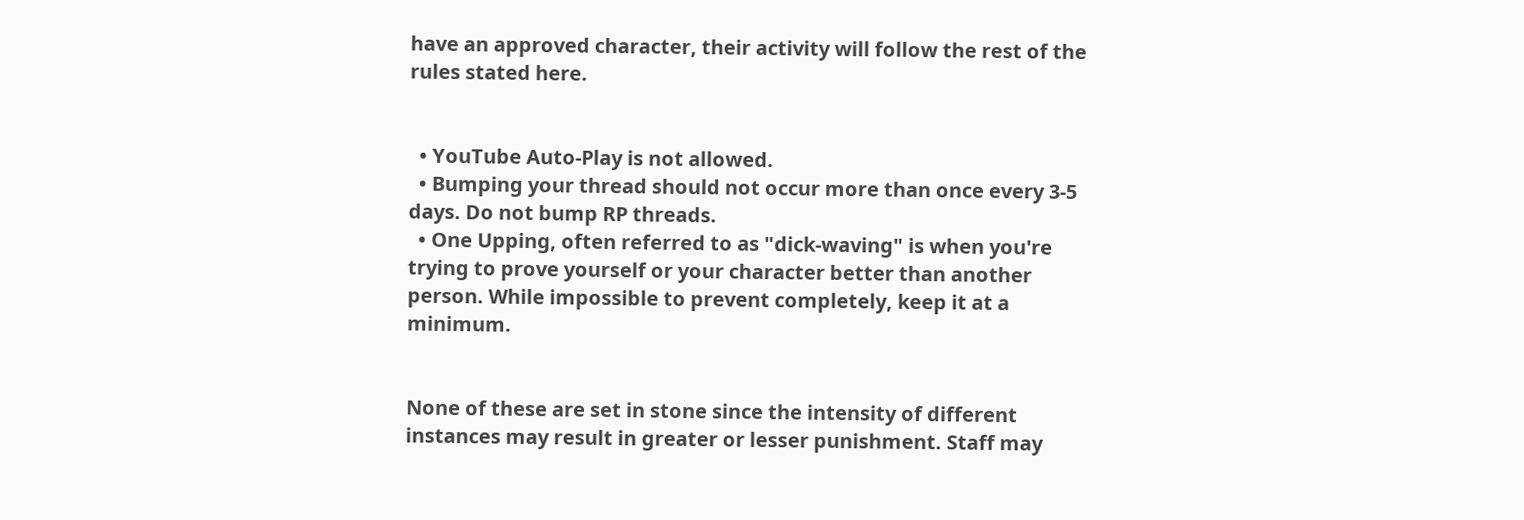have an approved character, their activity will follow the rest of the rules stated here.


  • YouTube Auto-Play is not allowed.
  • Bumping your thread should not occur more than once every 3-5 days. Do not bump RP threads.
  • One Upping, often referred to as "dick-waving" is when you're trying to prove yourself or your character better than another person. While impossible to prevent completely, keep it at a minimum.


None of these are set in stone since the intensity of different instances may result in greater or lesser punishment. Staff may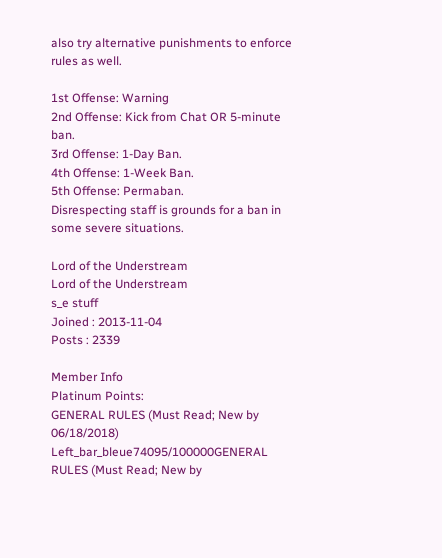also try alternative punishments to enforce rules as well.

1st Offense: Warning
2nd Offense: Kick from Chat OR 5-minute ban.
3rd Offense: 1-Day Ban.
4th Offense: 1-Week Ban.
5th Offense: Permaban.
Disrespecting staff is grounds for a ban in some severe situations.

Lord of the Understream
Lord of the Understream
s_e stuff
Joined : 2013-11-04
Posts : 2339

Member Info
Platinum Points:
GENERAL RULES (Must Read; New by 06/18/2018) Left_bar_bleue74095/100000GENERAL RULES (Must Read; New by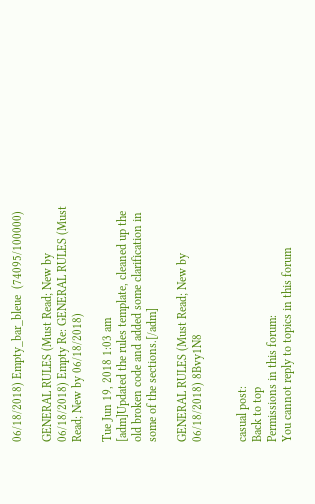06/18/2018) Empty_bar_bleue  (74095/100000)

GENERAL RULES (Must Read; New by 06/18/2018) Empty Re: GENERAL RULES (Must Read; New by 06/18/2018)

Tue Jun 19, 2018 1:03 am
[adm]Updated the rules template, cleaned up the old broken code and added some clarification in some of the sections.[/adm]

GENERAL RULES (Must Read; New by 06/18/2018) 8Bvy1N8


casual post:
Back to top
Permissions in this forum:
You cannot reply to topics in this forum